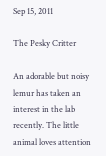Sep 15, 2011

The Pesky Critter

An adorable but noisy lemur has taken an interest in the lab recently. The little animal loves attention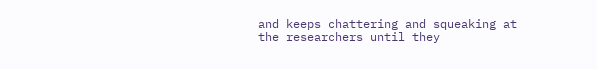and keeps chattering and squeaking at the researchers until they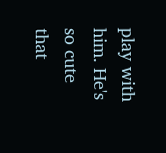play with him. He's so cute that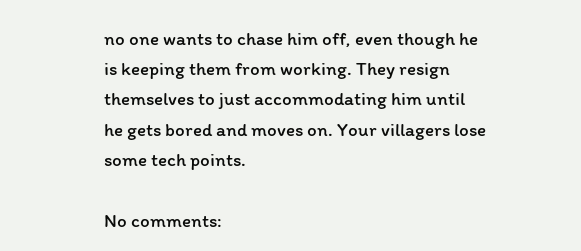no one wants to chase him off, even though he is keeping them from working. They resign themselves to just accommodating him until he gets bored and moves on. Your villagers lose some tech points.

No comments: